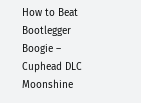How to Beat Bootlegger Boogie – Cuphead DLC Moonshine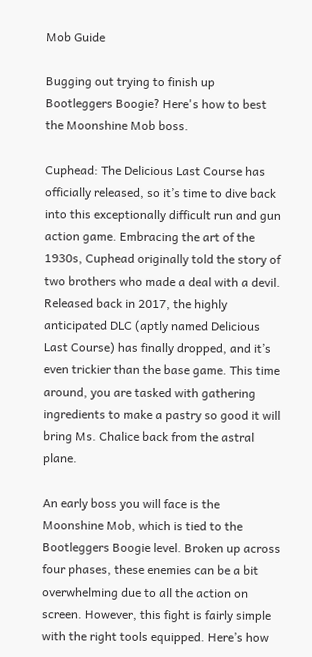Mob Guide

Bugging out trying to finish up Bootleggers Boogie? Here's how to best the Moonshine Mob boss.

Cuphead: The Delicious Last Course has officially released, so it’s time to dive back into this exceptionally difficult run and gun action game. Embracing the art of the 1930s, Cuphead originally told the story of two brothers who made a deal with a devil. Released back in 2017, the highly anticipated DLC (aptly named Delicious Last Course) has finally dropped, and it’s even trickier than the base game. This time around, you are tasked with gathering ingredients to make a pastry so good it will bring Ms. Chalice back from the astral plane.

An early boss you will face is the Moonshine Mob, which is tied to the Bootleggers Boogie level. Broken up across four phases, these enemies can be a bit overwhelming due to all the action on screen. However, this fight is fairly simple with the right tools equipped. Here’s how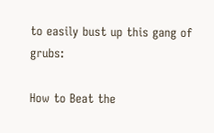to easily bust up this gang of grubs:

How to Beat the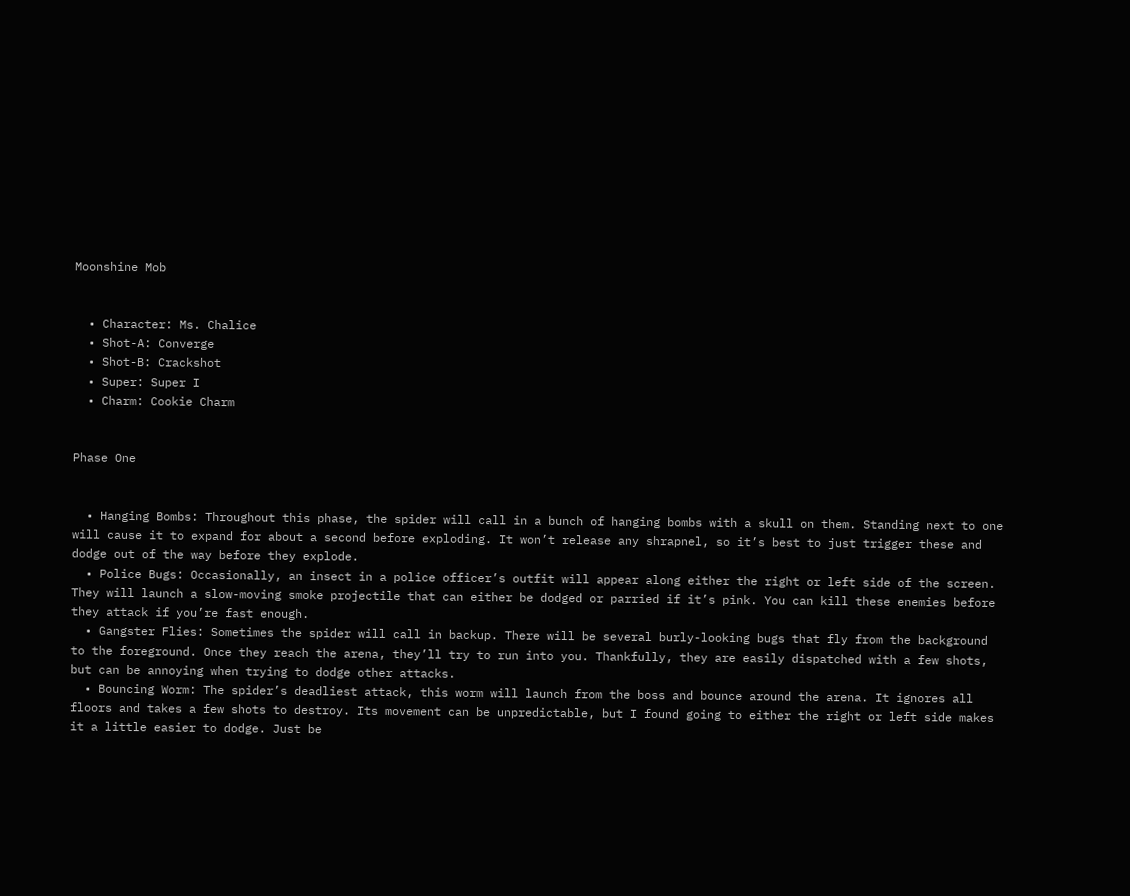Moonshine Mob


  • Character: Ms. Chalice
  • Shot-A: Converge
  • Shot-B: Crackshot
  • Super: Super I
  • Charm: Cookie Charm


Phase One


  • Hanging Bombs: Throughout this phase, the spider will call in a bunch of hanging bombs with a skull on them. Standing next to one will cause it to expand for about a second before exploding. It won’t release any shrapnel, so it’s best to just trigger these and dodge out of the way before they explode.
  • Police Bugs: Occasionally, an insect in a police officer’s outfit will appear along either the right or left side of the screen. They will launch a slow-moving smoke projectile that can either be dodged or parried if it’s pink. You can kill these enemies before they attack if you’re fast enough.
  • Gangster Flies: Sometimes the spider will call in backup. There will be several burly-looking bugs that fly from the background to the foreground. Once they reach the arena, they’ll try to run into you. Thankfully, they are easily dispatched with a few shots, but can be annoying when trying to dodge other attacks.
  • Bouncing Worm: The spider’s deadliest attack, this worm will launch from the boss and bounce around the arena. It ignores all floors and takes a few shots to destroy. Its movement can be unpredictable, but I found going to either the right or left side makes it a little easier to dodge. Just be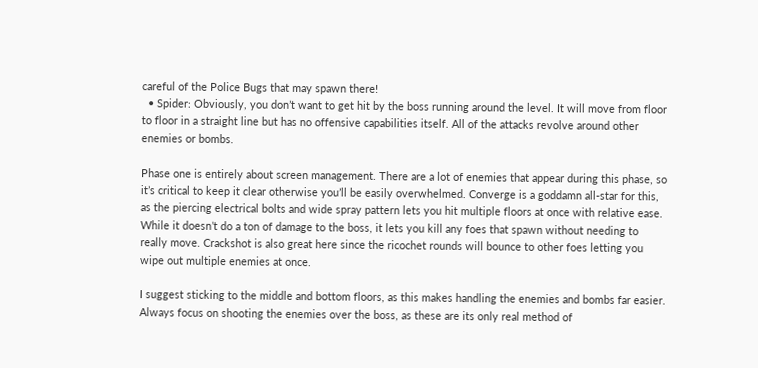careful of the Police Bugs that may spawn there!
  • Spider: Obviously, you don’t want to get hit by the boss running around the level. It will move from floor to floor in a straight line but has no offensive capabilities itself. All of the attacks revolve around other enemies or bombs.

Phase one is entirely about screen management. There are a lot of enemies that appear during this phase, so it’s critical to keep it clear otherwise you’ll be easily overwhelmed. Converge is a goddamn all-star for this, as the piercing electrical bolts and wide spray pattern lets you hit multiple floors at once with relative ease. While it doesn’t do a ton of damage to the boss, it lets you kill any foes that spawn without needing to really move. Crackshot is also great here since the ricochet rounds will bounce to other foes letting you wipe out multiple enemies at once.

I suggest sticking to the middle and bottom floors, as this makes handling the enemies and bombs far easier. Always focus on shooting the enemies over the boss, as these are its only real method of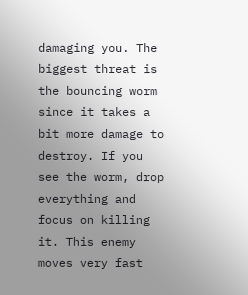damaging you. The biggest threat is the bouncing worm since it takes a bit more damage to destroy. If you see the worm, drop everything and focus on killing it. This enemy moves very fast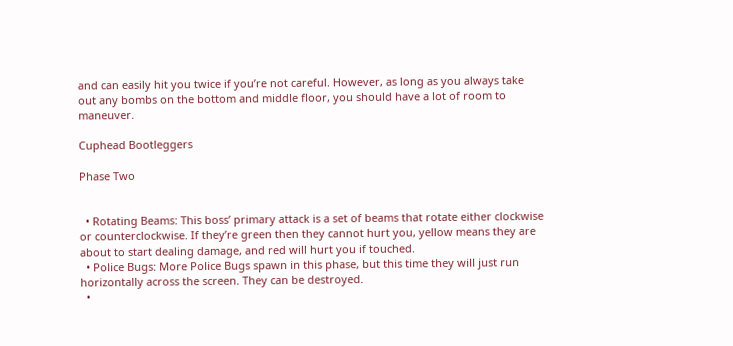and can easily hit you twice if you’re not careful. However, as long as you always take out any bombs on the bottom and middle floor, you should have a lot of room to maneuver.

Cuphead Bootleggers

Phase Two


  • Rotating Beams: This boss’ primary attack is a set of beams that rotate either clockwise or counterclockwise. If they’re green then they cannot hurt you, yellow means they are about to start dealing damage, and red will hurt you if touched.
  • Police Bugs: More Police Bugs spawn in this phase, but this time they will just run horizontally across the screen. They can be destroyed.
  •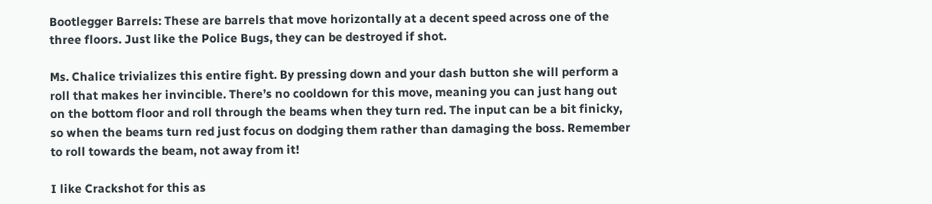Bootlegger Barrels: These are barrels that move horizontally at a decent speed across one of the three floors. Just like the Police Bugs, they can be destroyed if shot.

Ms. Chalice trivializes this entire fight. By pressing down and your dash button she will perform a roll that makes her invincible. There’s no cooldown for this move, meaning you can just hang out on the bottom floor and roll through the beams when they turn red. The input can be a bit finicky, so when the beams turn red just focus on dodging them rather than damaging the boss. Remember to roll towards the beam, not away from it!

I like Crackshot for this as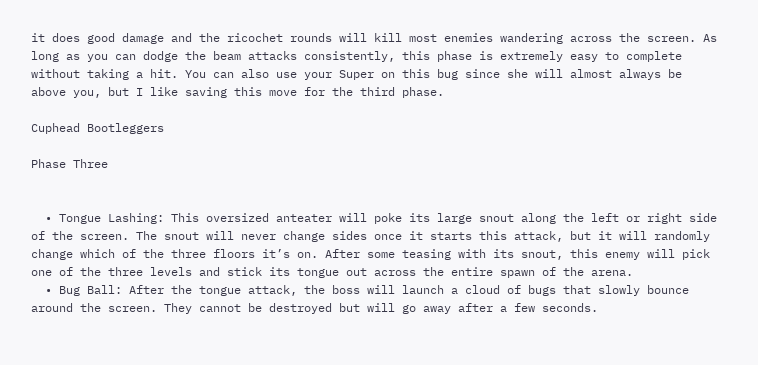it does good damage and the ricochet rounds will kill most enemies wandering across the screen. As long as you can dodge the beam attacks consistently, this phase is extremely easy to complete without taking a hit. You can also use your Super on this bug since she will almost always be above you, but I like saving this move for the third phase.

Cuphead Bootleggers

Phase Three


  • Tongue Lashing: This oversized anteater will poke its large snout along the left or right side of the screen. The snout will never change sides once it starts this attack, but it will randomly change which of the three floors it’s on. After some teasing with its snout, this enemy will pick one of the three levels and stick its tongue out across the entire spawn of the arena.
  • Bug Ball: After the tongue attack, the boss will launch a cloud of bugs that slowly bounce around the screen. They cannot be destroyed but will go away after a few seconds.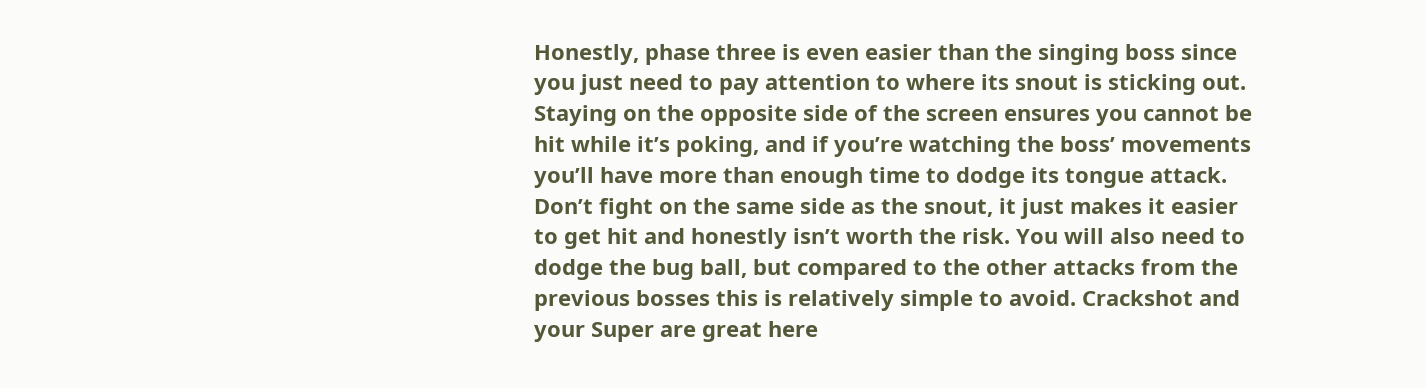Honestly, phase three is even easier than the singing boss since you just need to pay attention to where its snout is sticking out. Staying on the opposite side of the screen ensures you cannot be hit while it’s poking, and if you’re watching the boss’ movements you’ll have more than enough time to dodge its tongue attack. Don’t fight on the same side as the snout, it just makes it easier to get hit and honestly isn’t worth the risk. You will also need to dodge the bug ball, but compared to the other attacks from the previous bosses this is relatively simple to avoid. Crackshot and your Super are great here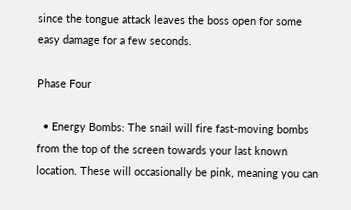since the tongue attack leaves the boss open for some easy damage for a few seconds.

Phase Four

  • Energy Bombs: The snail will fire fast-moving bombs from the top of the screen towards your last known location. These will occasionally be pink, meaning you can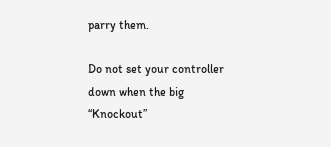parry them.

Do not set your controller down when the big “Knockout”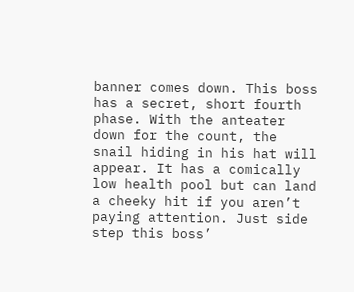banner comes down. This boss has a secret, short fourth phase. With the anteater down for the count, the snail hiding in his hat will appear. It has a comically low health pool but can land a cheeky hit if you aren’t paying attention. Just side step this boss’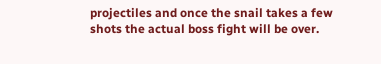projectiles and once the snail takes a few shots the actual boss fight will be over.